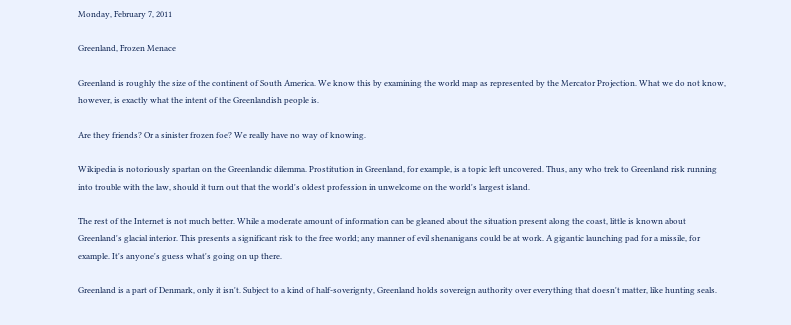Monday, February 7, 2011

Greenland, Frozen Menace

Greenland is roughly the size of the continent of South America. We know this by examining the world map as represented by the Mercator Projection. What we do not know, however, is exactly what the intent of the Greenlandish people is.

Are they friends? Or a sinister frozen foe? We really have no way of knowing.

Wikipedia is notoriously spartan on the Greenlandic dilemma. Prostitution in Greenland, for example, is a topic left uncovered. Thus, any who trek to Greenland risk running into trouble with the law, should it turn out that the world's oldest profession in unwelcome on the world's largest island.

The rest of the Internet is not much better. While a moderate amount of information can be gleaned about the situation present along the coast, little is known about Greenland's glacial interior. This presents a significant risk to the free world; any manner of evil shenanigans could be at work. A gigantic launching pad for a missile, for example. It's anyone's guess what's going on up there.

Greenland is a part of Denmark, only it isn't. Subject to a kind of half-soverignty, Greenland holds sovereign authority over everything that doesn't matter, like hunting seals.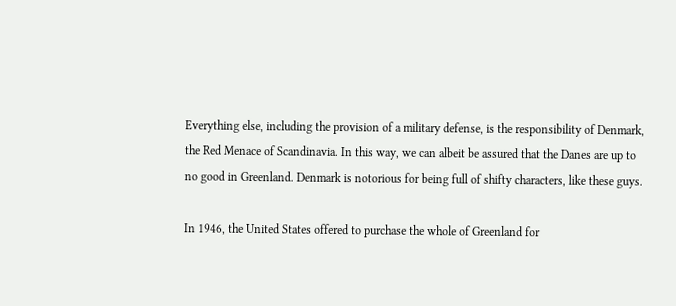Everything else, including the provision of a military defense, is the responsibility of Denmark, the Red Menace of Scandinavia. In this way, we can albeit be assured that the Danes are up to no good in Greenland. Denmark is notorious for being full of shifty characters, like these guys.

In 1946, the United States offered to purchase the whole of Greenland for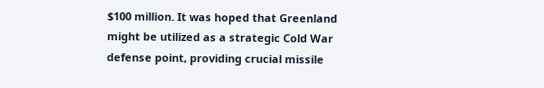$100 million. It was hoped that Greenland might be utilized as a strategic Cold War defense point, providing crucial missile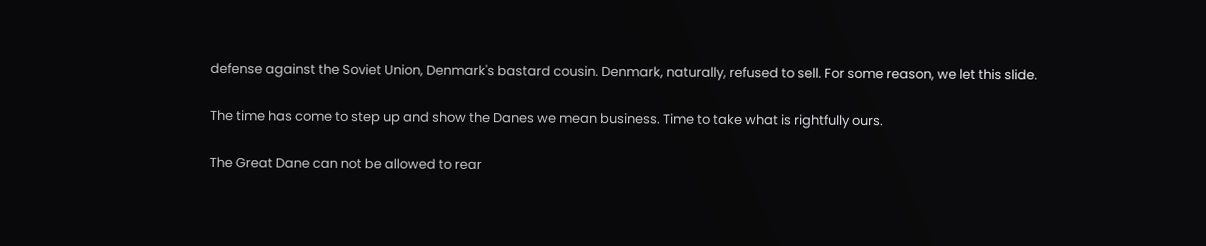defense against the Soviet Union, Denmark's bastard cousin. Denmark, naturally, refused to sell. For some reason, we let this slide.

The time has come to step up and show the Danes we mean business. Time to take what is rightfully ours.

The Great Dane can not be allowed to rear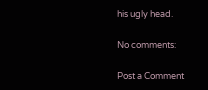his ugly head.

No comments:

Post a Comment